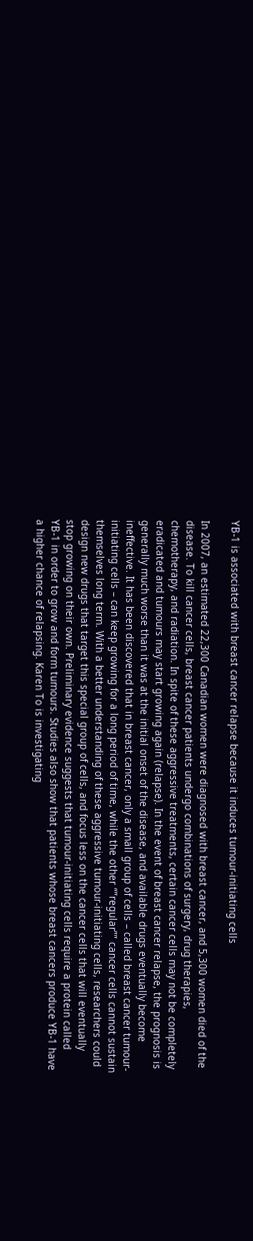YB-1 is associated with breast cancer relapse because it induces tumour-initiating cells

In 2007, an estimated 22,300 Canadian women were diagnosed with breast cancer, and 5,300 women died of the disease. To kill cancer cells, breast cancer patients undergo combinations of surgery, drug therapies, chemotherapy, and radiation. In spite of these aggressive treatments, certain cancer cells may not be completely eradicated and tumours may start growing again (relapse). In the event of breast cancer relapse, the prognosis is generally much worse than it was at the initial onset of the disease, and available drugs eventually become ineffective. It has been discovered that in breast cancer, only a small group of cells – called breast cancer tumour-initiating cells – can keep growing for a long period of time, while the other “”regular”” cancer cells cannot sustain themselves long term. With a better understanding of these aggressive tumour-initiating cells, researchers could design new drugs that target this special group of cells, and focus less on the cancer cells that will eventually stop growing on their own. Preliminary evidence suggests that tumour-initiating cells require a protein called YB-1 in order to grow and form tumours. Studies also show that patients whose breast cancers produce YB-1 have a higher chance of relapsing. Karen To is investigating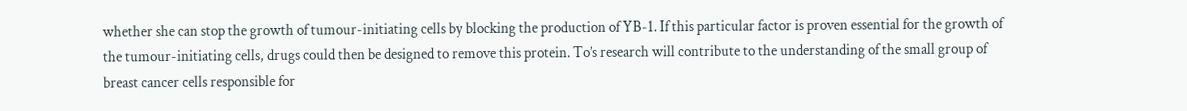whether she can stop the growth of tumour-initiating cells by blocking the production of YB-1. If this particular factor is proven essential for the growth of the tumour-initiating cells, drugs could then be designed to remove this protein. To’s research will contribute to the understanding of the small group of breast cancer cells responsible for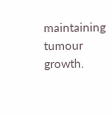maintaining tumour growth.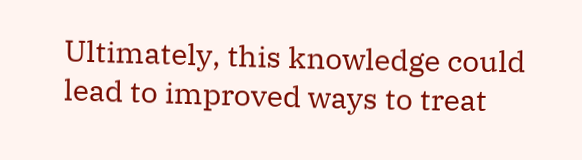Ultimately, this knowledge could lead to improved ways to treat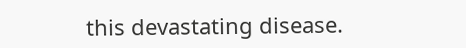this devastating disease.